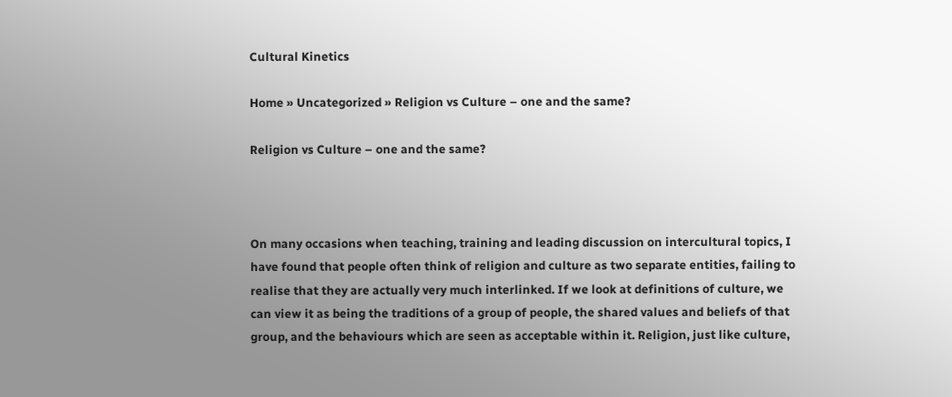Cultural Kinetics

Home » Uncategorized » Religion vs Culture – one and the same?

Religion vs Culture – one and the same?



On many occasions when teaching, training and leading discussion on intercultural topics, I have found that people often think of religion and culture as two separate entities, failing to realise that they are actually very much interlinked. If we look at definitions of culture, we can view it as being the traditions of a group of people, the shared values and beliefs of that group, and the behaviours which are seen as acceptable within it. Religion, just like culture,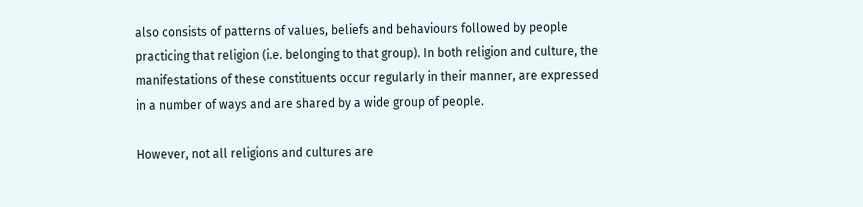also consists of patterns of values, beliefs and behaviours followed by people practicing that religion (i.e. belonging to that group). In both religion and culture, the manifestations of these constituents occur regularly in their manner, are expressed in a number of ways and are shared by a wide group of people.

However, not all religions and cultures are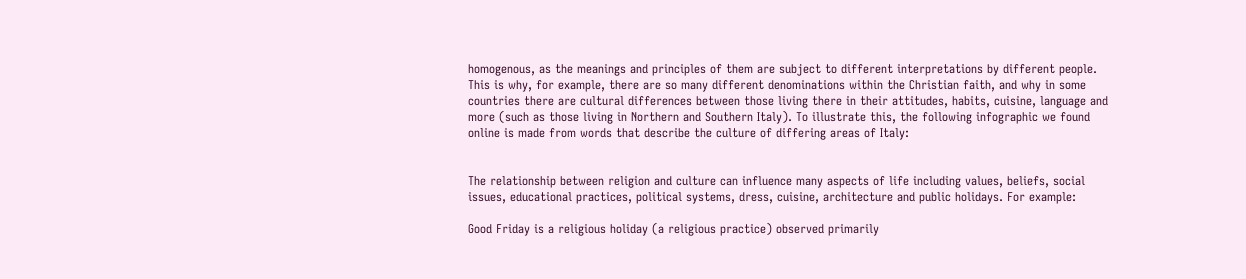homogenous, as the meanings and principles of them are subject to different interpretations by different people. This is why, for example, there are so many different denominations within the Christian faith, and why in some countries there are cultural differences between those living there in their attitudes, habits, cuisine, language and more (such as those living in Northern and Southern Italy). To illustrate this, the following infographic we found online is made from words that describe the culture of differing areas of Italy:


The relationship between religion and culture can influence many aspects of life including values, beliefs, social issues, educational practices, political systems, dress, cuisine, architecture and public holidays. For example:

Good Friday is a religious holiday (a religious practice) observed primarily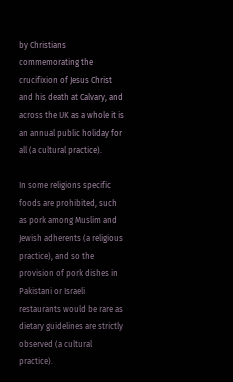by Christians commemorating the crucifixion of Jesus Christ and his death at Calvary, and across the UK as a whole it is an annual public holiday for all (a cultural practice).

In some religions specific foods are prohibited, such as pork among Muslim and Jewish adherents (a religious practice), and so the provision of pork dishes in Pakistani or Israeli restaurants would be rare as dietary guidelines are strictly observed (a cultural practice).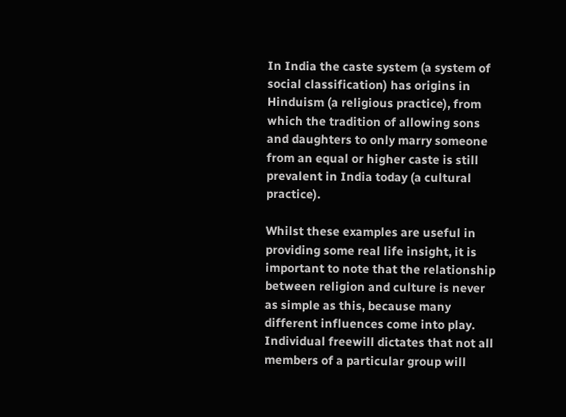In India the caste system (a system of social classification) has origins in Hinduism (a religious practice), from which the tradition of allowing sons and daughters to only marry someone from an equal or higher caste is still prevalent in India today (a cultural practice).

Whilst these examples are useful in providing some real life insight, it is important to note that the relationship between religion and culture is never as simple as this, because many different influences come into play. Individual freewill dictates that not all members of a particular group will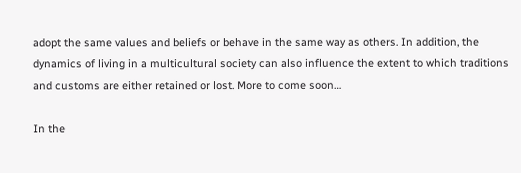adopt the same values and beliefs or behave in the same way as others. In addition, the dynamics of living in a multicultural society can also influence the extent to which traditions and customs are either retained or lost. More to come soon…

In the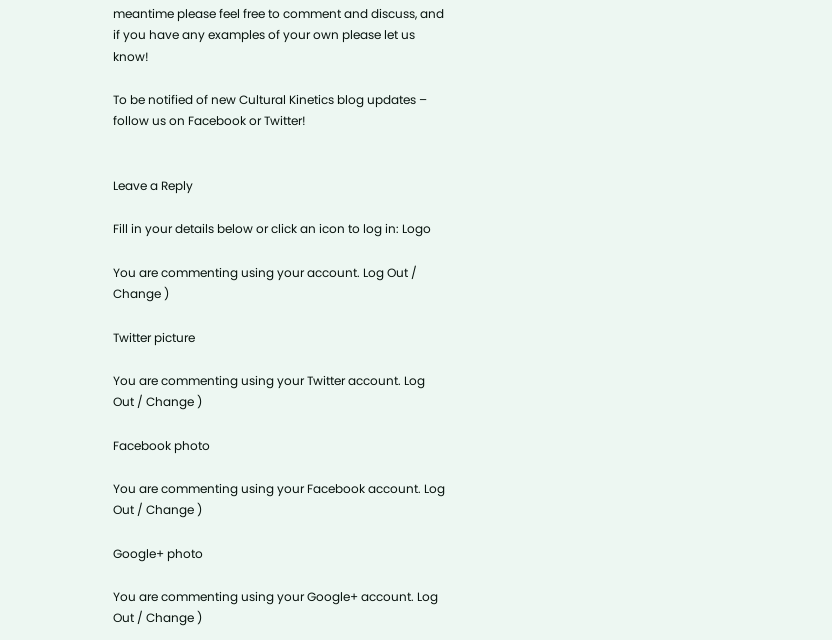meantime please feel free to comment and discuss, and if you have any examples of your own please let us know!

To be notified of new Cultural Kinetics blog updates – follow us on Facebook or Twitter!


Leave a Reply

Fill in your details below or click an icon to log in: Logo

You are commenting using your account. Log Out / Change )

Twitter picture

You are commenting using your Twitter account. Log Out / Change )

Facebook photo

You are commenting using your Facebook account. Log Out / Change )

Google+ photo

You are commenting using your Google+ account. Log Out / Change )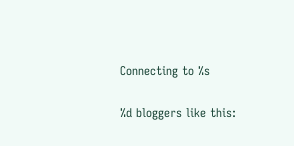Connecting to %s

%d bloggers like this: